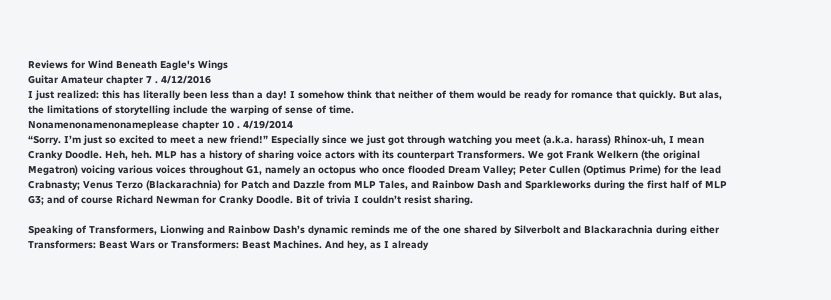Reviews for Wind Beneath Eagle's Wings
Guitar Amateur chapter 7 . 4/12/2016
I just realized: this has literally been less than a day! I somehow think that neither of them would be ready for romance that quickly. But alas, the limitations of storytelling include the warping of sense of time.
Nonamenonamenonameplease chapter 10 . 4/19/2014
“Sorry. I’m just so excited to meet a new friend!” Especially since we just got through watching you meet (a.k.a. harass) Rhinox-uh, I mean Cranky Doodle. Heh, heh. MLP has a history of sharing voice actors with its counterpart Transformers. We got Frank Welkern (the original Megatron) voicing various voices throughout G1, namely an octopus who once flooded Dream Valley; Peter Cullen (Optimus Prime) for the lead Crabnasty; Venus Terzo (Blackarachnia) for Patch and Dazzle from MLP Tales, and Rainbow Dash and Sparkleworks during the first half of MLP G3; and of course Richard Newman for Cranky Doodle. Bit of trivia I couldn’t resist sharing.

Speaking of Transformers, Lionwing and Rainbow Dash’s dynamic reminds me of the one shared by Silverbolt and Blackarachnia during either Transformers: Beast Wars or Transformers: Beast Machines. And hey, as I already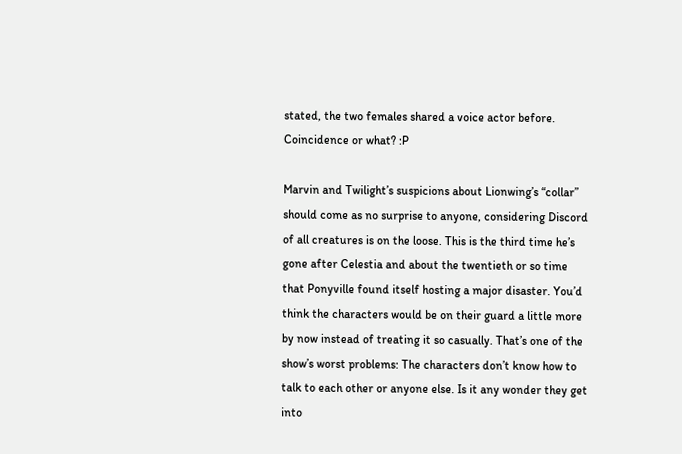stated, the two females shared a voice actor before. Coincidence or what? :P

Marvin and Twilight’s suspicions about Lionwing’s “collar” should come as no surprise to anyone, considering Discord of all creatures is on the loose. This is the third time he’s gone after Celestia and about the twentieth or so time that Ponyville found itself hosting a major disaster. You’d think the characters would be on their guard a little more by now instead of treating it so casually. That’s one of the show’s worst problems: The characters don’t know how to talk to each other or anyone else. Is it any wonder they get into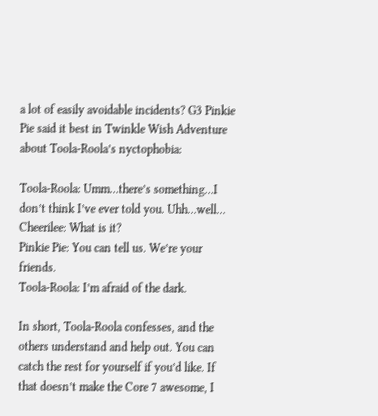a lot of easily avoidable incidents? G3 Pinkie Pie said it best in Twinkle Wish Adventure about Toola-Roola’s nyctophobia:

Toola-Roola: Umm…there’s something…I don’t think I’ve ever told you. Uhh…well…
Cheerilee: What is it?
Pinkie Pie: You can tell us. We’re your friends.
Toola-Roola: I’m afraid of the dark.

In short, Toola-Roola confesses, and the others understand and help out. You can catch the rest for yourself if you’d like. If that doesn’t make the Core 7 awesome, I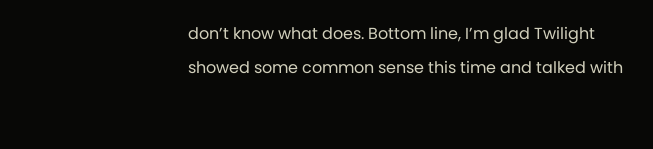don’t know what does. Bottom line, I’m glad Twilight showed some common sense this time and talked with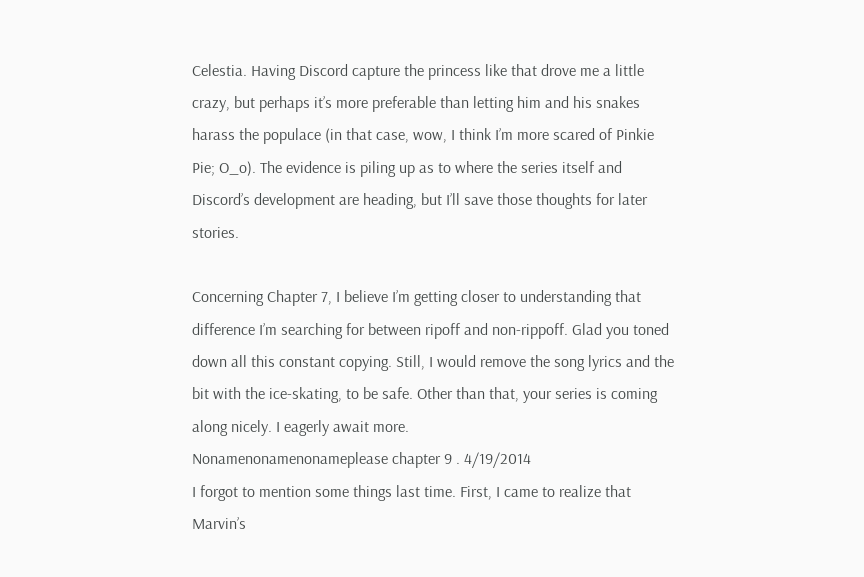Celestia. Having Discord capture the princess like that drove me a little crazy, but perhaps it’s more preferable than letting him and his snakes harass the populace (in that case, wow, I think I’m more scared of Pinkie Pie; O_o). The evidence is piling up as to where the series itself and Discord’s development are heading, but I’ll save those thoughts for later stories.

Concerning Chapter 7, I believe I’m getting closer to understanding that difference I’m searching for between ripoff and non-rippoff. Glad you toned down all this constant copying. Still, I would remove the song lyrics and the bit with the ice-skating, to be safe. Other than that, your series is coming along nicely. I eagerly await more.
Nonamenonamenonameplease chapter 9 . 4/19/2014
I forgot to mention some things last time. First, I came to realize that Marvin’s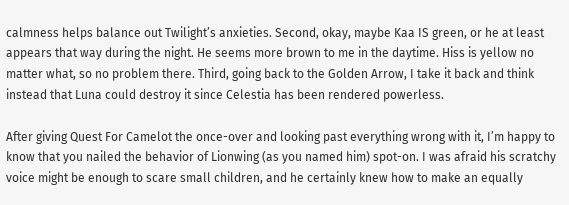calmness helps balance out Twilight’s anxieties. Second, okay, maybe Kaa IS green, or he at least appears that way during the night. He seems more brown to me in the daytime. Hiss is yellow no matter what, so no problem there. Third, going back to the Golden Arrow, I take it back and think instead that Luna could destroy it since Celestia has been rendered powerless.

After giving Quest For Camelot the once-over and looking past everything wrong with it, I’m happy to know that you nailed the behavior of Lionwing (as you named him) spot-on. I was afraid his scratchy voice might be enough to scare small children, and he certainly knew how to make an equally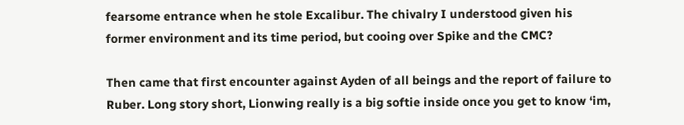fearsome entrance when he stole Excalibur. The chivalry I understood given his former environment and its time period, but cooing over Spike and the CMC?

Then came that first encounter against Ayden of all beings and the report of failure to Ruber. Long story short, Lionwing really is a big softie inside once you get to know ‘im,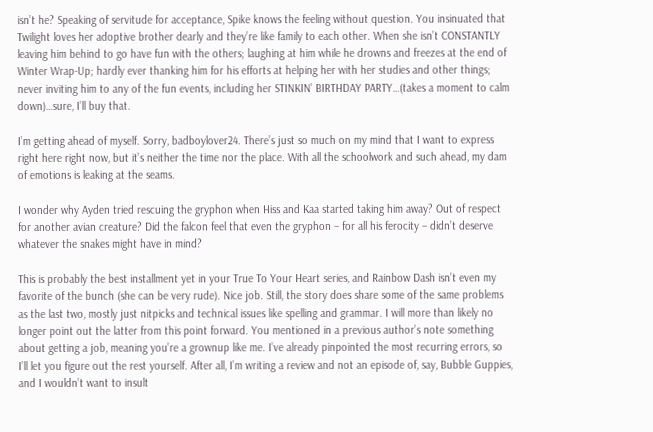isn’t he? Speaking of servitude for acceptance, Spike knows the feeling without question. You insinuated that Twilight loves her adoptive brother dearly and they’re like family to each other. When she isn’t CONSTANTLY leaving him behind to go have fun with the others; laughing at him while he drowns and freezes at the end of Winter Wrap-Up; hardly ever thanking him for his efforts at helping her with her studies and other things; never inviting him to any of the fun events, including her STINKIN’ BIRTHDAY PARTY…(takes a moment to calm down)…sure, I’ll buy that.

I’m getting ahead of myself. Sorry, badboylover24. There’s just so much on my mind that I want to express right here right now, but it’s neither the time nor the place. With all the schoolwork and such ahead, my dam of emotions is leaking at the seams.

I wonder why Ayden tried rescuing the gryphon when Hiss and Kaa started taking him away? Out of respect for another avian creature? Did the falcon feel that even the gryphon – for all his ferocity – didn’t deserve whatever the snakes might have in mind?

This is probably the best installment yet in your True To Your Heart series, and Rainbow Dash isn’t even my favorite of the bunch (she can be very rude). Nice job. Still, the story does share some of the same problems as the last two, mostly just nitpicks and technical issues like spelling and grammar. I will more than likely no longer point out the latter from this point forward. You mentioned in a previous author’s note something about getting a job, meaning you’re a grownup like me. I’ve already pinpointed the most recurring errors, so I’ll let you figure out the rest yourself. After all, I’m writing a review and not an episode of, say, Bubble Guppies, and I wouldn’t want to insult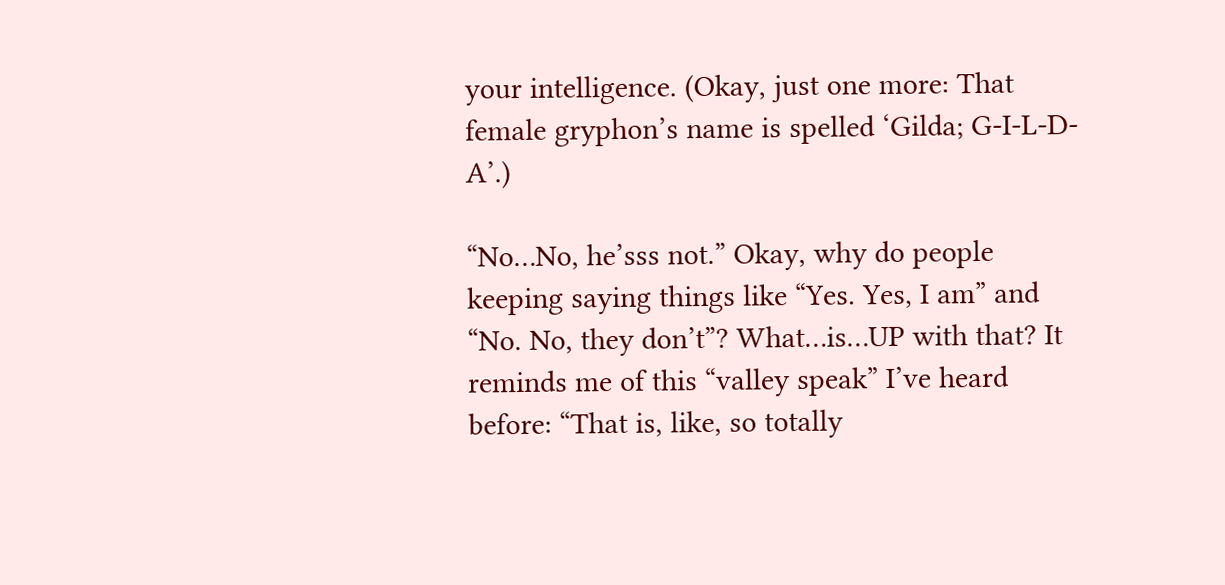your intelligence. (Okay, just one more: That female gryphon’s name is spelled ‘Gilda; G-I-L-D-A’.)

“No…No, he’sss not.” Okay, why do people keeping saying things like “Yes. Yes, I am” and “No. No, they don’t”? What…is…UP with that? It reminds me of this “valley speak” I’ve heard before: “That is, like, so totally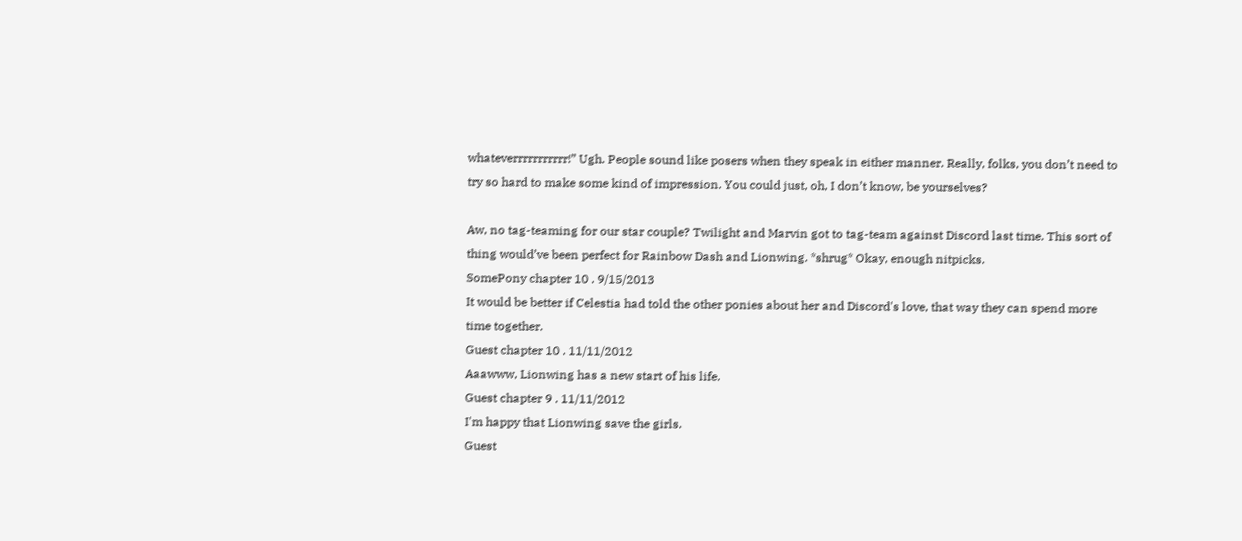whateverrrrrrrrrrr!” Ugh. People sound like posers when they speak in either manner. Really, folks, you don’t need to try so hard to make some kind of impression. You could just, oh, I don’t know, be yourselves?

Aw, no tag-teaming for our star couple? Twilight and Marvin got to tag-team against Discord last time. This sort of thing would’ve been perfect for Rainbow Dash and Lionwing. *shrug* Okay, enough nitpicks.
SomePony chapter 10 . 9/15/2013
It would be better if Celestia had told the other ponies about her and Discord's love, that way they can spend more time together.
Guest chapter 10 . 11/11/2012
Aaawww, Lionwing has a new start of his life.
Guest chapter 9 . 11/11/2012
I'm happy that Lionwing save the girls.
Guest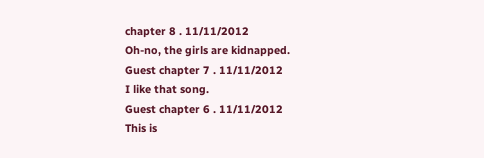chapter 8 . 11/11/2012
Oh-no, the girls are kidnapped.
Guest chapter 7 . 11/11/2012
I like that song.
Guest chapter 6 . 11/11/2012
This is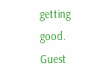getting good.
Guest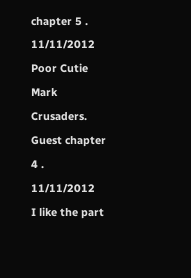chapter 5 . 11/11/2012
Poor Cutie Mark Crusaders.
Guest chapter 4 . 11/11/2012
I like the part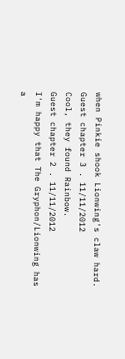when Pinkie shook Lionwing's claw hard.
Guest chapter 3 . 11/11/2012
Cool, they found Rainbow.
Guest chapter 2 . 11/11/2012
I'm happy that The Gryphon/Lionwing has a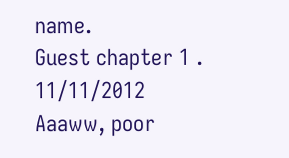name.
Guest chapter 1 . 11/11/2012
Aaaww, poor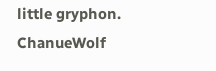little gryphon.
ChanueWolf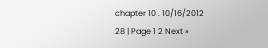chapter 10 . 10/16/2012
28 | Page 1 2 Next »